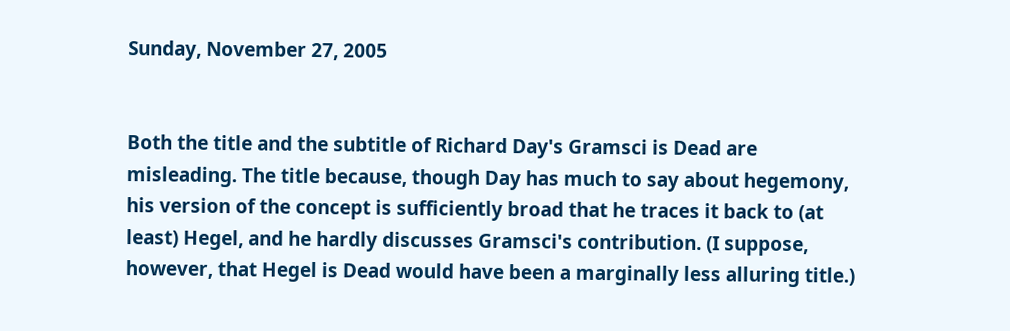Sunday, November 27, 2005


Both the title and the subtitle of Richard Day's Gramsci is Dead are misleading. The title because, though Day has much to say about hegemony, his version of the concept is sufficiently broad that he traces it back to (at least) Hegel, and he hardly discusses Gramsci's contribution. (I suppose, however, that Hegel is Dead would have been a marginally less alluring title.)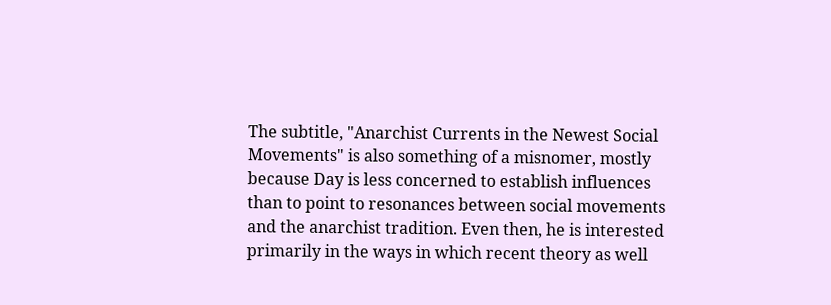The subtitle, "Anarchist Currents in the Newest Social Movements" is also something of a misnomer, mostly because Day is less concerned to establish influences than to point to resonances between social movements and the anarchist tradition. Even then, he is interested primarily in the ways in which recent theory as well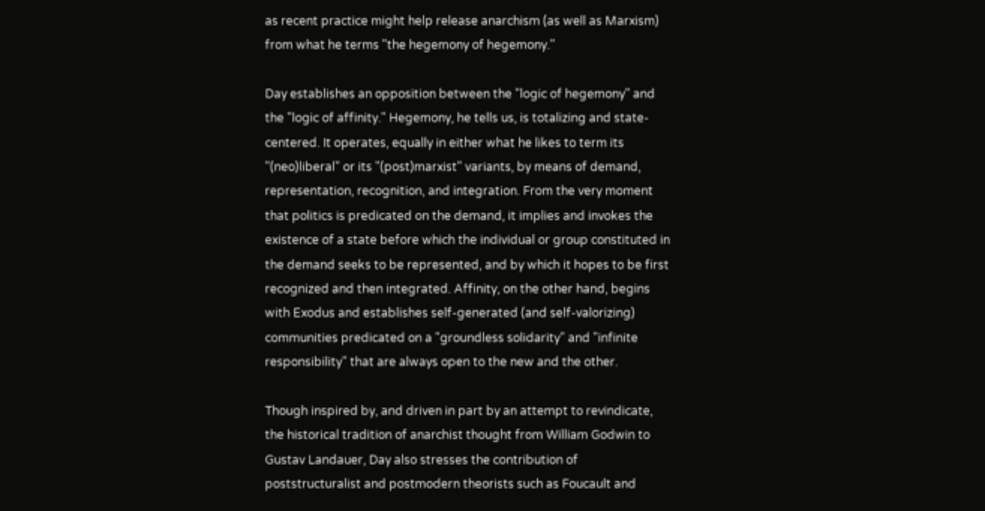as recent practice might help release anarchism (as well as Marxism) from what he terms "the hegemony of hegemony."

Day establishes an opposition between the "logic of hegemony" and the "logic of affinity." Hegemony, he tells us, is totalizing and state-centered. It operates, equally in either what he likes to term its "(neo)liberal" or its "(post)marxist" variants, by means of demand, representation, recognition, and integration. From the very moment that politics is predicated on the demand, it implies and invokes the existence of a state before which the individual or group constituted in the demand seeks to be represented, and by which it hopes to be first recognized and then integrated. Affinity, on the other hand, begins with Exodus and establishes self-generated (and self-valorizing) communities predicated on a "groundless solidarity" and "infinite responsibility" that are always open to the new and the other.

Though inspired by, and driven in part by an attempt to revindicate, the historical tradition of anarchist thought from William Godwin to Gustav Landauer, Day also stresses the contribution of poststructuralist and postmodern theorists such as Foucault and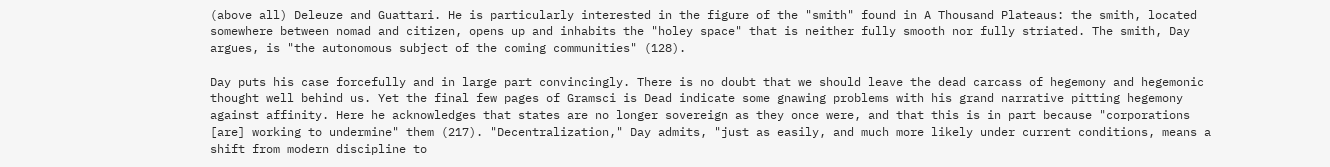(above all) Deleuze and Guattari. He is particularly interested in the figure of the "smith" found in A Thousand Plateaus: the smith, located somewhere between nomad and citizen, opens up and inhabits the "holey space" that is neither fully smooth nor fully striated. The smith, Day argues, is "the autonomous subject of the coming communities" (128).

Day puts his case forcefully and in large part convincingly. There is no doubt that we should leave the dead carcass of hegemony and hegemonic thought well behind us. Yet the final few pages of Gramsci is Dead indicate some gnawing problems with his grand narrative pitting hegemony against affinity. Here he acknowledges that states are no longer sovereign as they once were, and that this is in part because "corporations [are] working to undermine" them (217). "Decentralization," Day admits, "just as easily, and much more likely under current conditions, means a shift from modern discipline to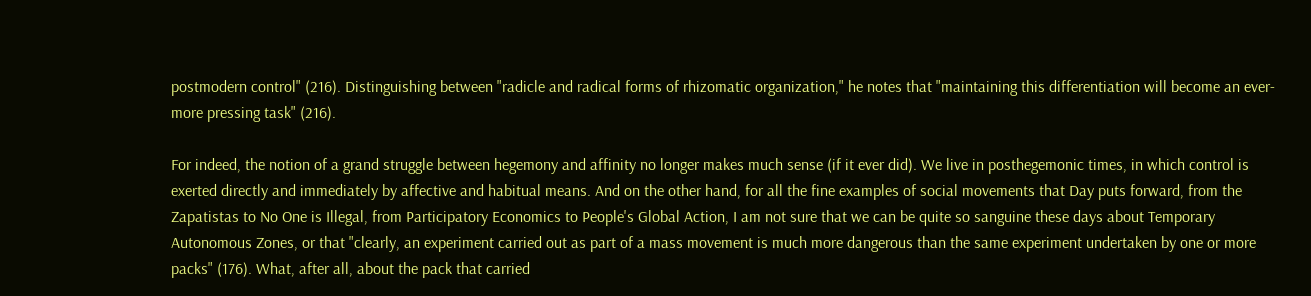postmodern control" (216). Distinguishing between "radicle and radical forms of rhizomatic organization," he notes that "maintaining this differentiation will become an ever-more pressing task" (216).

For indeed, the notion of a grand struggle between hegemony and affinity no longer makes much sense (if it ever did). We live in posthegemonic times, in which control is exerted directly and immediately by affective and habitual means. And on the other hand, for all the fine examples of social movements that Day puts forward, from the Zapatistas to No One is Illegal, from Participatory Economics to People's Global Action, I am not sure that we can be quite so sanguine these days about Temporary Autonomous Zones, or that "clearly, an experiment carried out as part of a mass movement is much more dangerous than the same experiment undertaken by one or more packs" (176). What, after all, about the pack that carried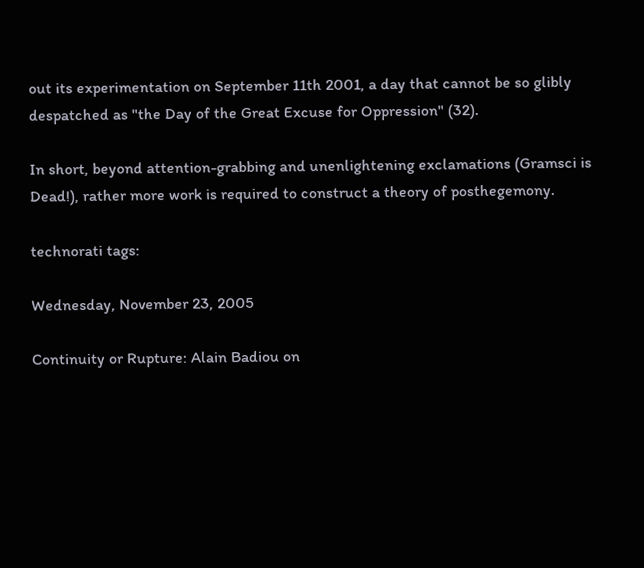out its experimentation on September 11th 2001, a day that cannot be so glibly despatched as "the Day of the Great Excuse for Oppression" (32).

In short, beyond attention-grabbing and unenlightening exclamations (Gramsci is Dead!), rather more work is required to construct a theory of posthegemony.

technorati tags:

Wednesday, November 23, 2005

Continuity or Rupture: Alain Badiou on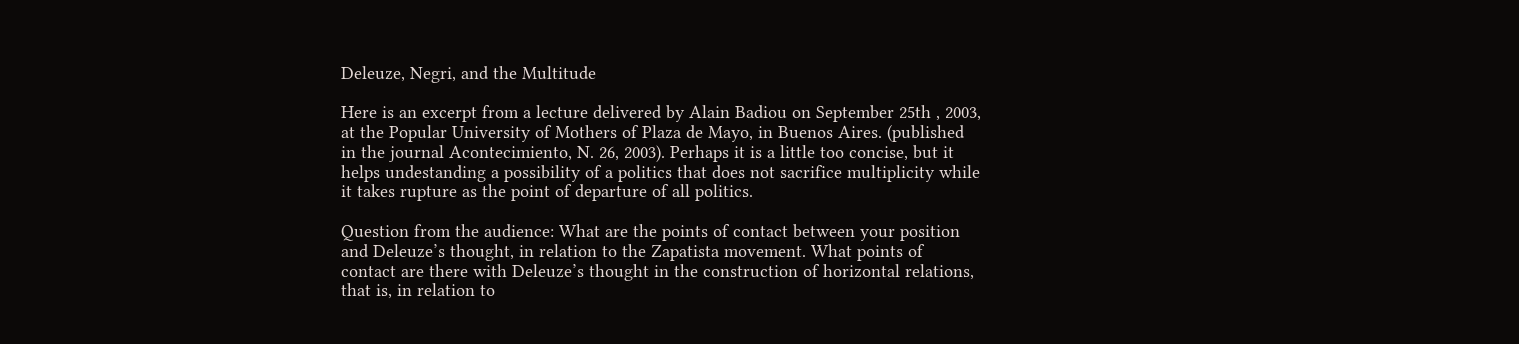Deleuze, Negri, and the Multitude

Here is an excerpt from a lecture delivered by Alain Badiou on September 25th , 2003, at the Popular University of Mothers of Plaza de Mayo, in Buenos Aires. (published in the journal Acontecimiento, N. 26, 2003). Perhaps it is a little too concise, but it helps undestanding a possibility of a politics that does not sacrifice multiplicity while it takes rupture as the point of departure of all politics.

Question from the audience: What are the points of contact between your position and Deleuze’s thought, in relation to the Zapatista movement. What points of contact are there with Deleuze’s thought in the construction of horizontal relations, that is, in relation to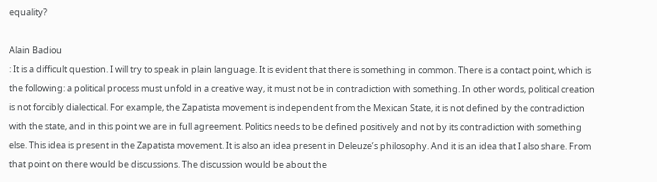equality?

Alain Badiou
: It is a difficult question. I will try to speak in plain language. It is evident that there is something in common. There is a contact point, which is the following: a political process must unfold in a creative way, it must not be in contradiction with something. In other words, political creation is not forcibly dialectical. For example, the Zapatista movement is independent from the Mexican State, it is not defined by the contradiction with the state, and in this point we are in full agreement. Politics needs to be defined positively and not by its contradiction with something else. This idea is present in the Zapatista movement. It is also an idea present in Deleuze’s philosophy. And it is an idea that I also share. From that point on there would be discussions. The discussion would be about the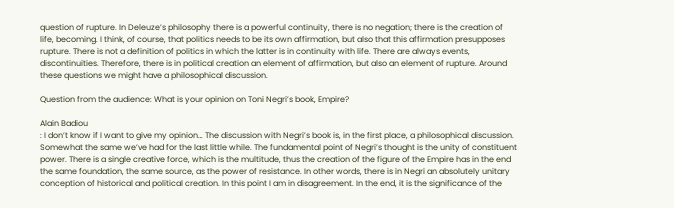question of rupture. In Deleuze’s philosophy there is a powerful continuity, there is no negation; there is the creation of life, becoming. I think, of course, that politics needs to be its own affirmation, but also that this affirmation presupposes rupture. There is not a definition of politics in which the latter is in continuity with life. There are always events, discontinuities. Therefore, there is in political creation an element of affirmation, but also an element of rupture. Around these questions we might have a philosophical discussion.

Question from the audience: What is your opinion on Toni Negri’s book, Empire?

Alain Badiou
: I don’t know if I want to give my opinion… The discussion with Negri’s book is, in the first place, a philosophical discussion. Somewhat the same we’ve had for the last little while. The fundamental point of Negri’s thought is the unity of constituent power. There is a single creative force, which is the multitude, thus the creation of the figure of the Empire has in the end the same foundation, the same source, as the power of resistance. In other words, there is in Negri an absolutely unitary conception of historical and political creation. In this point I am in disagreement. In the end, it is the significance of the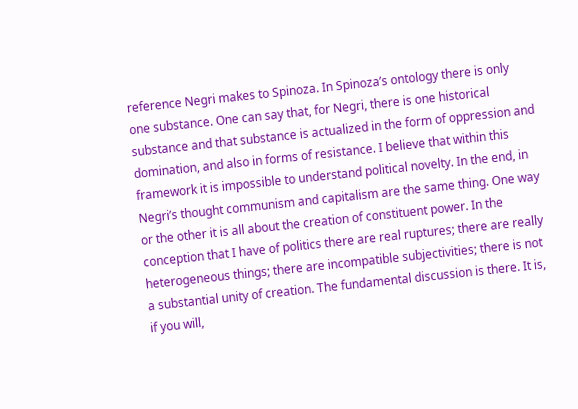reference Negri makes to Spinoza. In Spinoza’s ontology there is only one substance. One can say that, for Negri, there is one historical substance and that substance is actualized in the form of oppression and domination, and also in forms of resistance. I believe that within this framework it is impossible to understand political novelty. In the end, in Negri’s thought communism and capitalism are the same thing. One way or the other it is all about the creation of constituent power. In the conception that I have of politics there are real ruptures; there are really heterogeneous things; there are incompatible subjectivities; there is not a substantial unity of creation. The fundamental discussion is there. It is, if you will,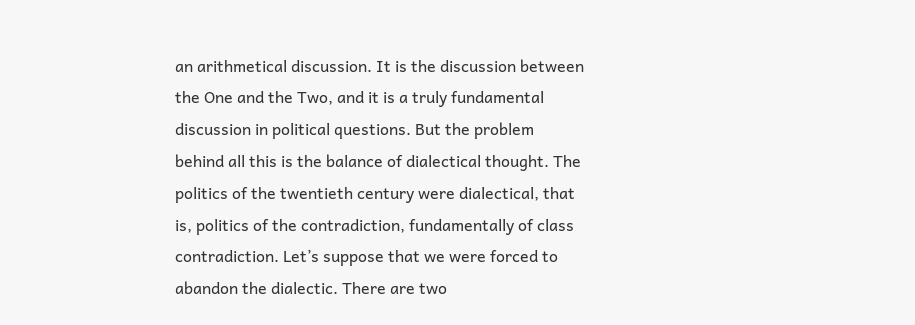an arithmetical discussion. It is the discussion between the One and the Two, and it is a truly fundamental discussion in political questions. But the problem behind all this is the balance of dialectical thought. The politics of the twentieth century were dialectical, that is, politics of the contradiction, fundamentally of class contradiction. Let’s suppose that we were forced to abandon the dialectic. There are two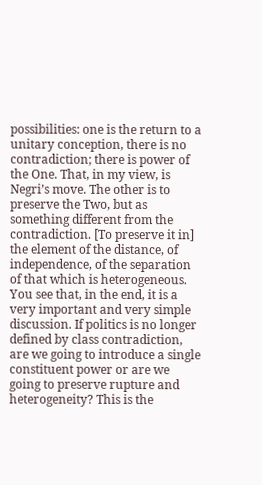possibilities: one is the return to a unitary conception, there is no contradiction; there is power of the One. That, in my view, is Negri’s move. The other is to preserve the Two, but as something different from the contradiction. [To preserve it in] the element of the distance, of independence, of the separation of that which is heterogeneous. You see that, in the end, it is a very important and very simple discussion. If politics is no longer defined by class contradiction, are we going to introduce a single constituent power or are we going to preserve rupture and heterogeneity? This is the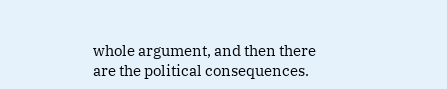whole argument, and then there are the political consequences.